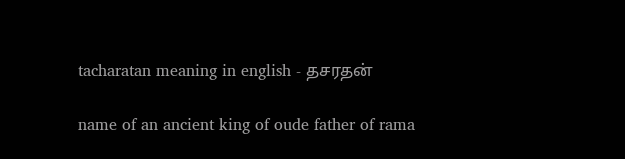tacharatan meaning in english - தசரதன்

name of an ancient king of oude father of rama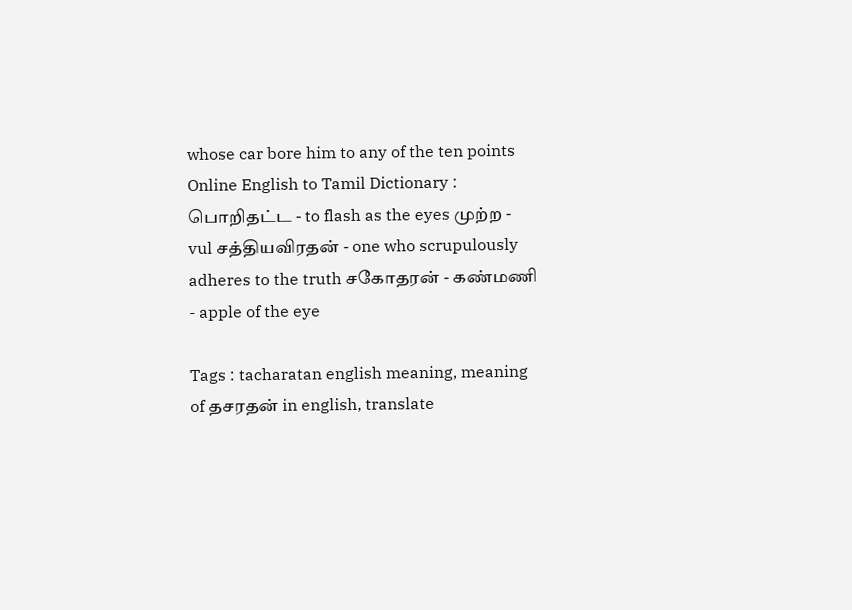whose car bore him to any of the ten points Online English to Tamil Dictionary : பொறிதட்ட - to flash as the eyes முற்ற - vul சத்தியவிரதன் - one who scrupulously adheres to the truth சகோதரன் - கண்மணி - apple of the eye

Tags : tacharatan english meaning, meaning of தசரதன் in english, translate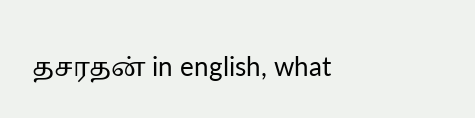தசரதன் in english, what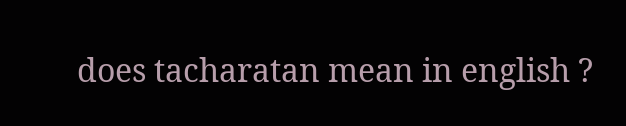does tacharatan mean in english ?